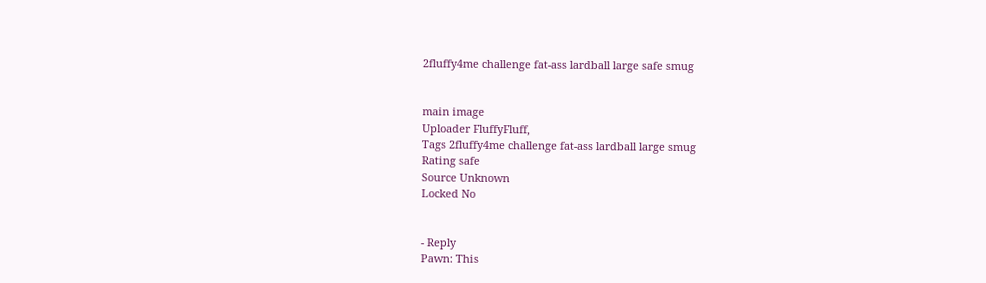2fluffy4me challenge fat-ass lardball large safe smug


main image
Uploader FluffyFluff,
Tags 2fluffy4me challenge fat-ass lardball large smug
Rating safe
Source Unknown
Locked No


- Reply
Pawn: This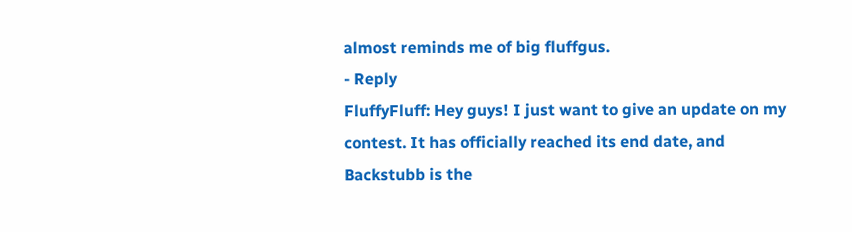almost reminds me of big fluffgus.
- Reply
FluffyFluff: Hey guys! I just want to give an update on my contest. It has officially reached its end date, and Backstubb is the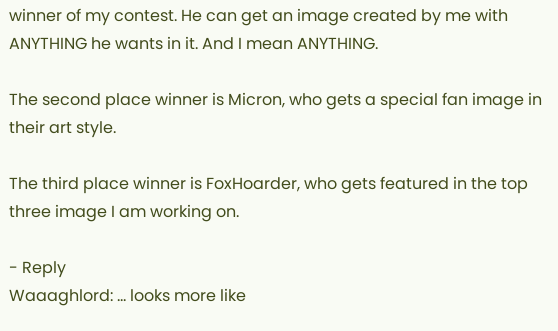winner of my contest. He can get an image created by me with ANYTHING he wants in it. And I mean ANYTHING.

The second place winner is Micron, who gets a special fan image in their art style.

The third place winner is FoxHoarder, who gets featured in the top three image I am working on.

- Reply
Waaaghlord: ... looks more like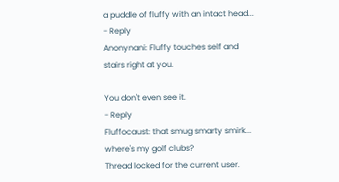a puddle of fluffy with an intact head...
- Reply
Anonynani: Fluffy touches self and stairs right at you.

You don't even see it.
- Reply
Fluffocaust: that smug smarty smirk... where's my golf clubs?
Thread locked for the current user.